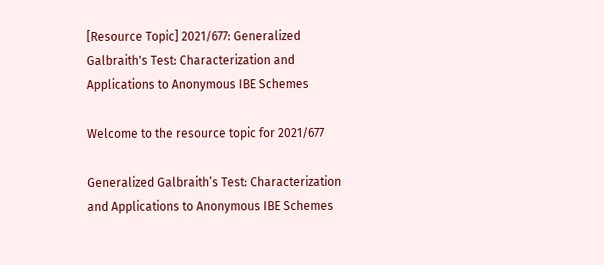[Resource Topic] 2021/677: Generalized Galbraith's Test: Characterization and Applications to Anonymous IBE Schemes

Welcome to the resource topic for 2021/677

Generalized Galbraith’s Test: Characterization and Applications to Anonymous IBE Schemes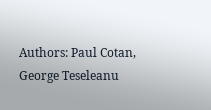Authors: Paul Cotan, George Teseleanu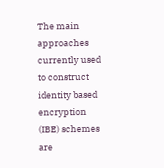The main approaches currently used to construct identity based encryption (IBE) schemes are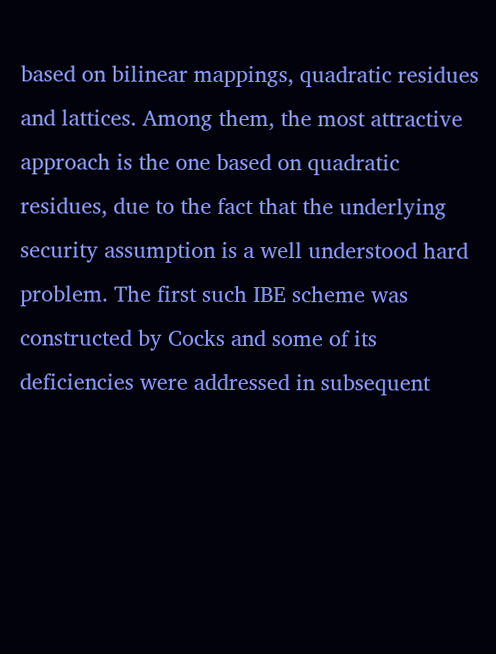based on bilinear mappings, quadratic residues and lattices. Among them, the most attractive approach is the one based on quadratic residues, due to the fact that the underlying security assumption is a well understood hard problem. The first such IBE scheme was constructed by Cocks and some of its deficiencies were addressed in subsequent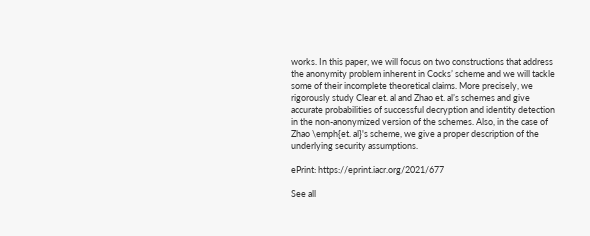works. In this paper, we will focus on two constructions that address the anonymity problem inherent in Cocks’ scheme and we will tackle some of their incomplete theoretical claims. More precisely, we rigorously study Clear et. al and Zhao et. al’s schemes and give accurate probabilities of successful decryption and identity detection in the non-anonymized version of the schemes. Also, in the case of Zhao \emph{et. al}'s scheme, we give a proper description of the underlying security assumptions.

ePrint: https://eprint.iacr.org/2021/677

See all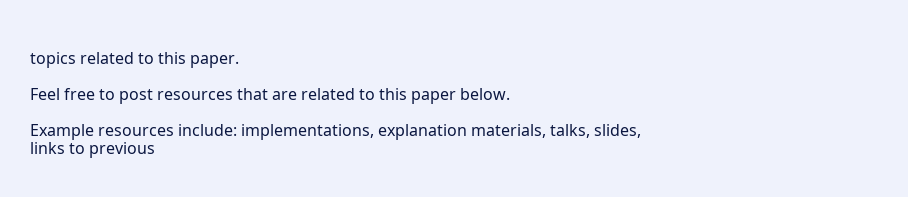topics related to this paper.

Feel free to post resources that are related to this paper below.

Example resources include: implementations, explanation materials, talks, slides, links to previous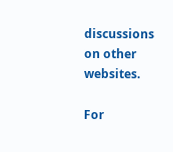discussions on other websites.

For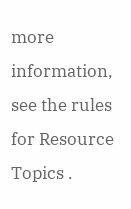more information, see the rules for Resource Topics .